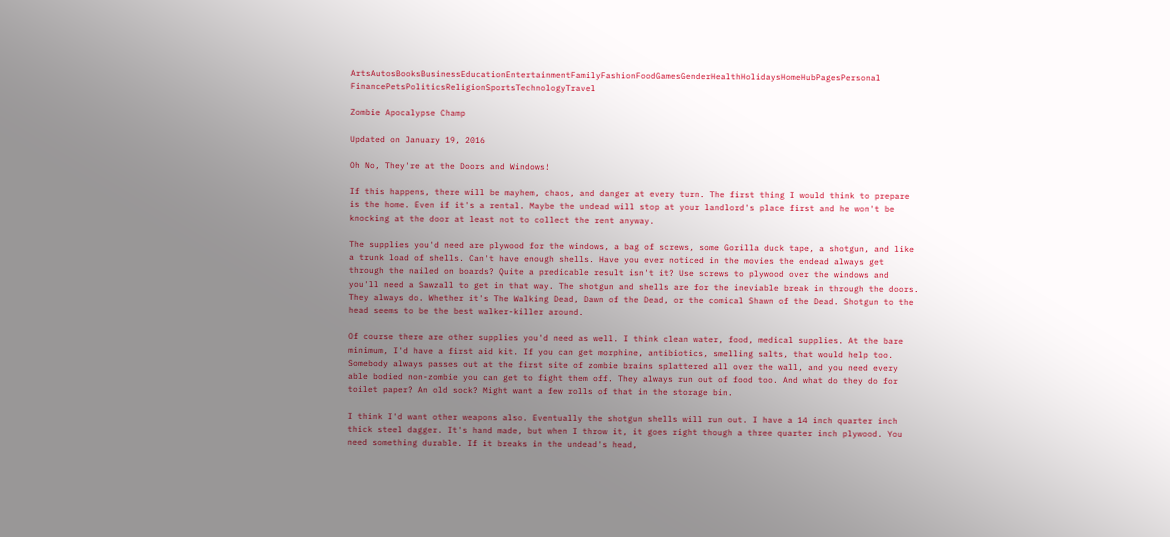ArtsAutosBooksBusinessEducationEntertainmentFamilyFashionFoodGamesGenderHealthHolidaysHomeHubPagesPersonal FinancePetsPoliticsReligionSportsTechnologyTravel

Zombie Apocalypse Champ

Updated on January 19, 2016

Oh No, They're at the Doors and Windows!

If this happens, there will be mayhem, chaos, and danger at every turn. The first thing I would think to prepare is the home. Even if it's a rental. Maybe the undead will stop at your landlord's place first and he won't be knocking at the door at least not to collect the rent anyway.

The supplies you'd need are plywood for the windows, a bag of screws, some Gorilla duck tape, a shotgun, and like a trunk load of shells. Can't have enough shells. Have you ever noticed in the movies the endead always get through the nailed on boards? Quite a predicable result isn't it? Use screws to plywood over the windows and you'll need a Sawzall to get in that way. The shotgun and shells are for the ineviable break in through the doors. They always do. Whether it's The Walking Dead, Dawn of the Dead, or the comical Shawn of the Dead. Shotgun to the head seems to be the best walker-killer around.

Of course there are other supplies you'd need as well. I think clean water, food, medical supplies. At the bare minimum, I'd have a first aid kit. If you can get morphine, antibiotics, smelling salts, that would help too. Somebody always passes out at the first site of zombie brains splattered all over the wall, and you need every able bodied non-zombie you can get to fight them off. They always run out of food too. And what do they do for toilet paper? An old sock? Might want a few rolls of that in the storage bin.

I think I'd want other weapons also. Eventually the shotgun shells will run out. I have a 14 inch quarter inch thick steel dagger. It's hand made, but when I throw it, it goes right though a three quarter inch plywood. You need something durable. If it breaks in the undead's head,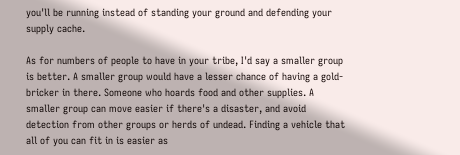you'll be running instead of standing your ground and defending your supply cache.

As for numbers of people to have in your tribe, I'd say a smaller group is better. A smaller group would have a lesser chance of having a gold-bricker in there. Someone who hoards food and other supplies. A smaller group can move easier if there's a disaster, and avoid detection from other groups or herds of undead. Finding a vehicle that all of you can fit in is easier as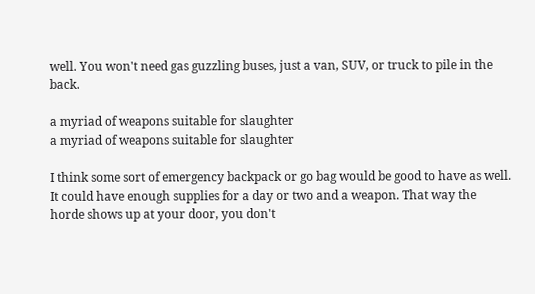well. You won't need gas guzzling buses, just a van, SUV, or truck to pile in the back.

a myriad of weapons suitable for slaughter
a myriad of weapons suitable for slaughter

I think some sort of emergency backpack or go bag would be good to have as well. It could have enough supplies for a day or two and a weapon. That way the horde shows up at your door, you don't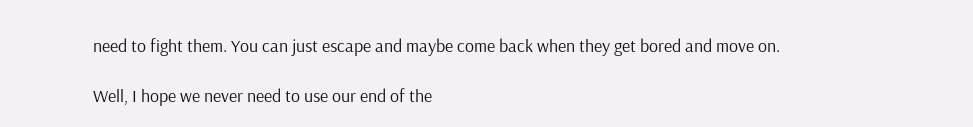need to fight them. You can just escape and maybe come back when they get bored and move on.

Well, I hope we never need to use our end of the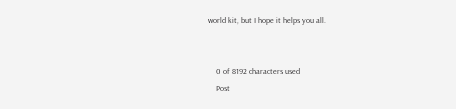world kit, but I hope it helps you all.


    0 of 8192 characters used
    Post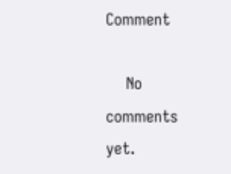Comment

    No comments yet.